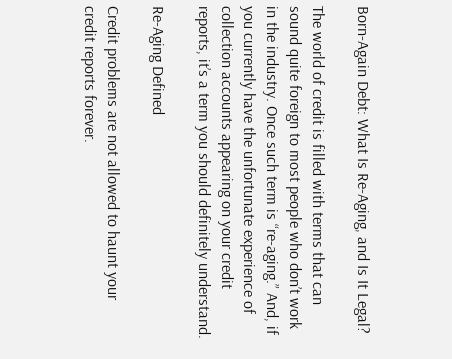Born-Again Debt: What Is Re-Aging, and Is It Legal?

The world of credit is filled with terms that can sound quite foreign to most people who don’t work in the industry. Once such term is “re-aging.” And, if you currently have the unfortunate experience of collection accounts appearing on your credit reports, it’s a term you should definitely understand.

Re-Aging Defined

Credit problems are not allowed to haunt your credit reports forever.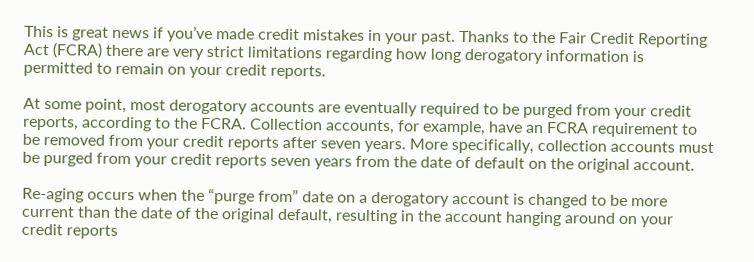This is great news if you’ve made credit mistakes in your past. Thanks to the Fair Credit Reporting Act (FCRA) there are very strict limitations regarding how long derogatory information is permitted to remain on your credit reports.

At some point, most derogatory accounts are eventually required to be purged from your credit reports, according to the FCRA. Collection accounts, for example, have an FCRA requirement to be removed from your credit reports after seven years. More specifically, collection accounts must be purged from your credit reports seven years from the date of default on the original account.

Re-aging occurs when the “purge from” date on a derogatory account is changed to be more current than the date of the original default, resulting in the account hanging around on your credit reports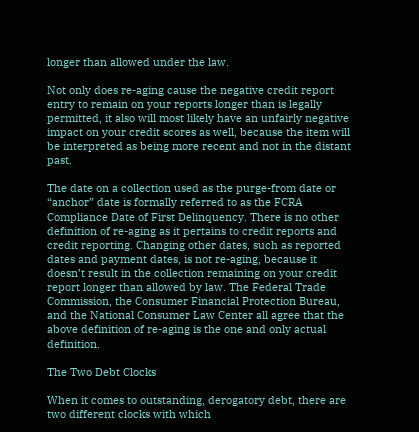longer than allowed under the law.

Not only does re-aging cause the negative credit report entry to remain on your reports longer than is legally permitted, it also will most likely have an unfairly negative impact on your credit scores as well, because the item will be interpreted as being more recent and not in the distant past.

The date on a collection used as the purge-from date or “anchor” date is formally referred to as the FCRA Compliance Date of First Delinquency. There is no other definition of re-aging as it pertains to credit reports and credit reporting. Changing other dates, such as reported dates and payment dates, is not re-aging, because it doesn’t result in the collection remaining on your credit report longer than allowed by law. The Federal Trade Commission, the Consumer Financial Protection Bureau, and the National Consumer Law Center all agree that the above definition of re-aging is the one and only actual definition.

The Two Debt Clocks

When it comes to outstanding, derogatory debt, there are two different clocks with which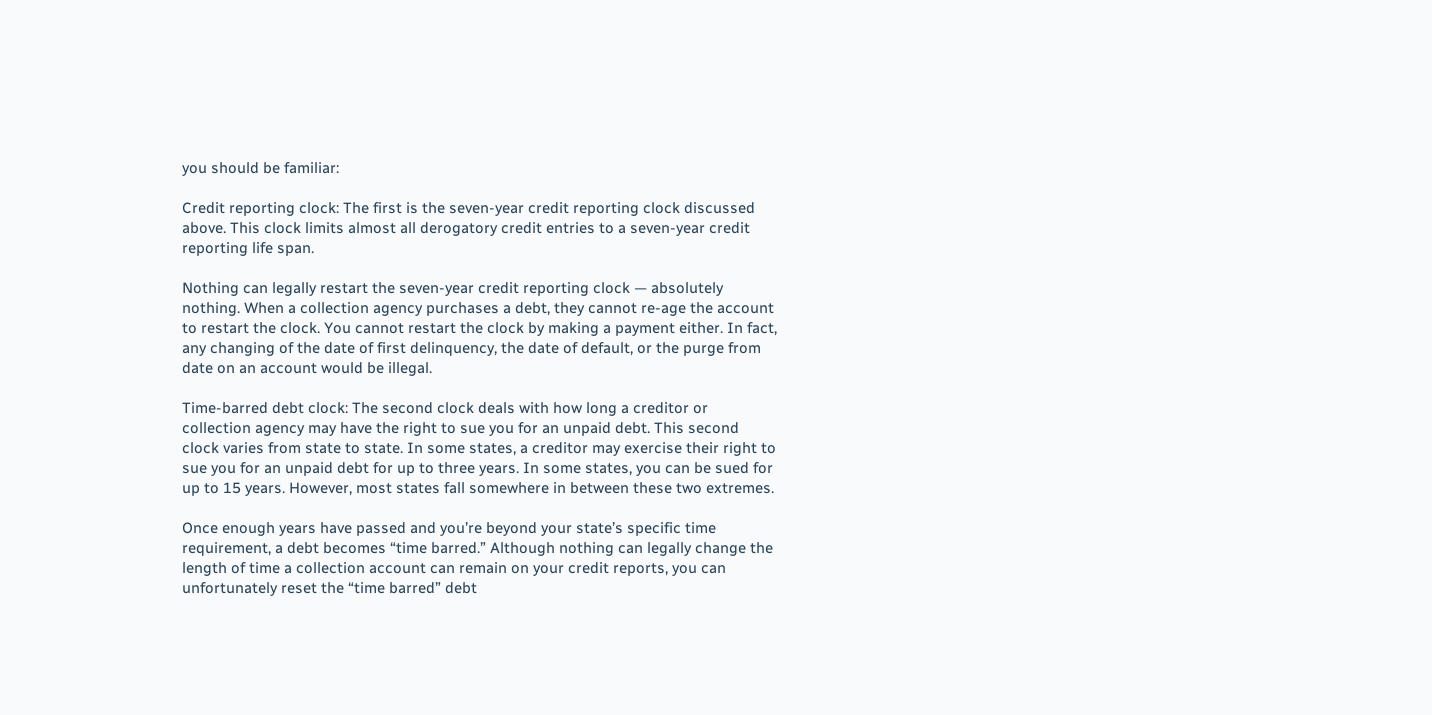you should be familiar:

Credit reporting clock: The first is the seven-year credit reporting clock discussed above. This clock limits almost all derogatory credit entries to a seven-year credit reporting life span.

Nothing can legally restart the seven-year credit reporting clock — absolutely nothing. When a collection agency purchases a debt, they cannot re-age the account to restart the clock. You cannot restart the clock by making a payment either. In fact, any changing of the date of first delinquency, the date of default, or the purge from date on an account would be illegal.

Time-barred debt clock: The second clock deals with how long a creditor or collection agency may have the right to sue you for an unpaid debt. This second clock varies from state to state. In some states, a creditor may exercise their right to sue you for an unpaid debt for up to three years. In some states, you can be sued for up to 15 years. However, most states fall somewhere in between these two extremes.

Once enough years have passed and you’re beyond your state’s specific time requirement, a debt becomes “time barred.” Although nothing can legally change the length of time a collection account can remain on your credit reports, you can unfortunately reset the “time barred” debt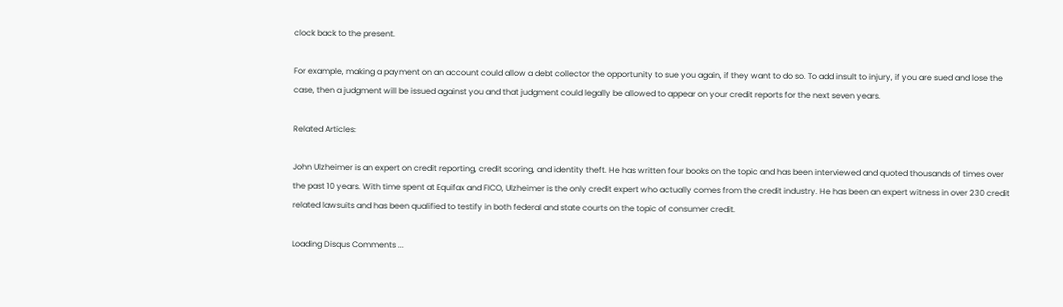clock back to the present.

For example, making a payment on an account could allow a debt collector the opportunity to sue you again, if they want to do so. To add insult to injury, if you are sued and lose the case, then a judgment will be issued against you and that judgment could legally be allowed to appear on your credit reports for the next seven years.

Related Articles:

John Ulzheimer is an expert on credit reporting, credit scoring, and identity theft. He has written four books on the topic and has been interviewed and quoted thousands of times over the past 10 years. With time spent at Equifax and FICO, Ulzheimer is the only credit expert who actually comes from the credit industry. He has been an expert witness in over 230 credit related lawsuits and has been qualified to testify in both federal and state courts on the topic of consumer credit.

Loading Disqus Comments ...